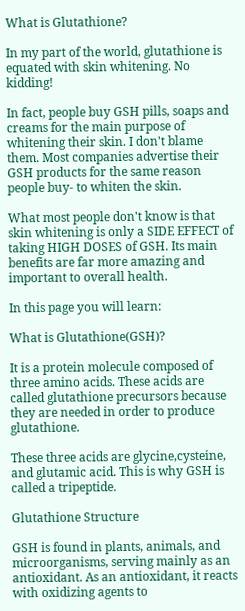What is Glutathione?

In my part of the world, glutathione is equated with skin whitening. No kidding!

In fact, people buy GSH pills, soaps and creams for the main purpose of whitening their skin. I don't blame them. Most companies advertise their GSH products for the same reason people buy- to whiten the skin.

What most people don't know is that skin whitening is only a SIDE EFFECT of taking HIGH DOSES of GSH. Its main benefits are far more amazing and important to overall health.

In this page you will learn:

What is Glutathione(GSH)?

It is a protein molecule composed of three amino acids. These acids are called glutathione precursors because they are needed in order to produce glutathione.

These three acids are glycine,cysteine, and glutamic acid. This is why GSH is called a tripeptide.

Glutathione Structure

GSH is found in plants, animals, and microorganisms, serving mainly as an antioxidant. As an antioxidant, it reacts with oxidizing agents to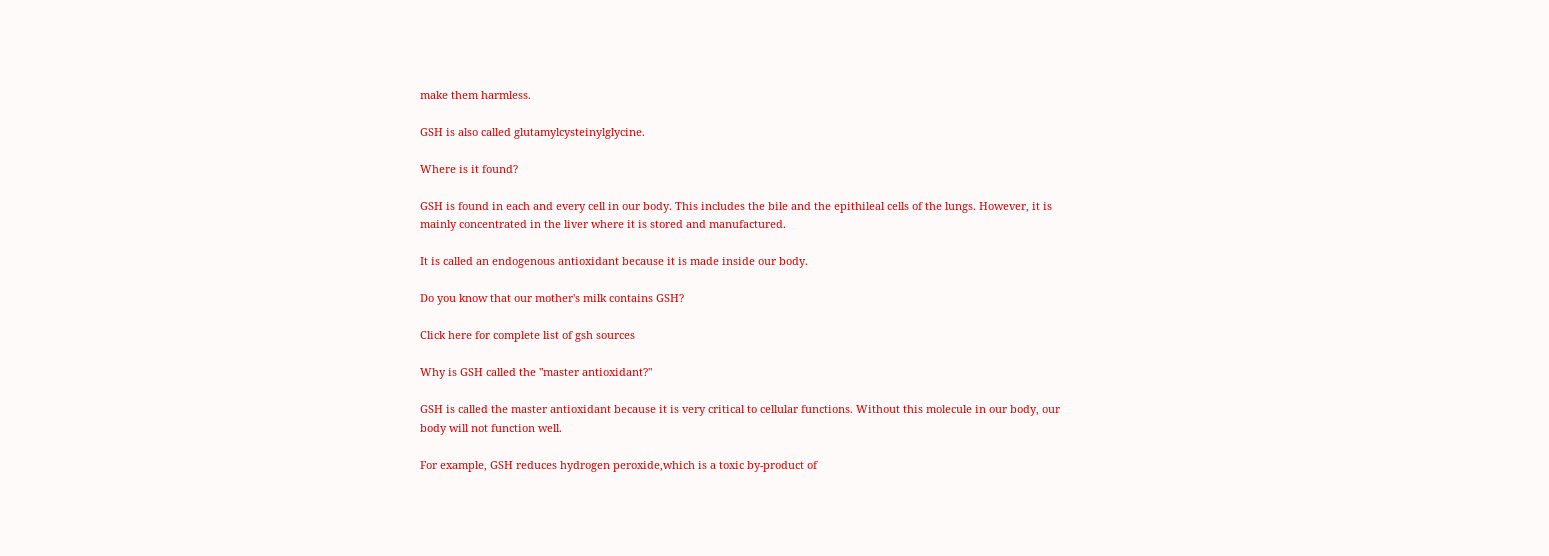make them harmless.

GSH is also called glutamylcysteinylglycine.

Where is it found?

GSH is found in each and every cell in our body. This includes the bile and the epithileal cells of the lungs. However, it is mainly concentrated in the liver where it is stored and manufactured.

It is called an endogenous antioxidant because it is made inside our body.

Do you know that our mother's milk contains GSH?

Click here for complete list of gsh sources

Why is GSH called the "master antioxidant?"

GSH is called the master antioxidant because it is very critical to cellular functions. Without this molecule in our body, our body will not function well.

For example, GSH reduces hydrogen peroxide,which is a toxic by-product of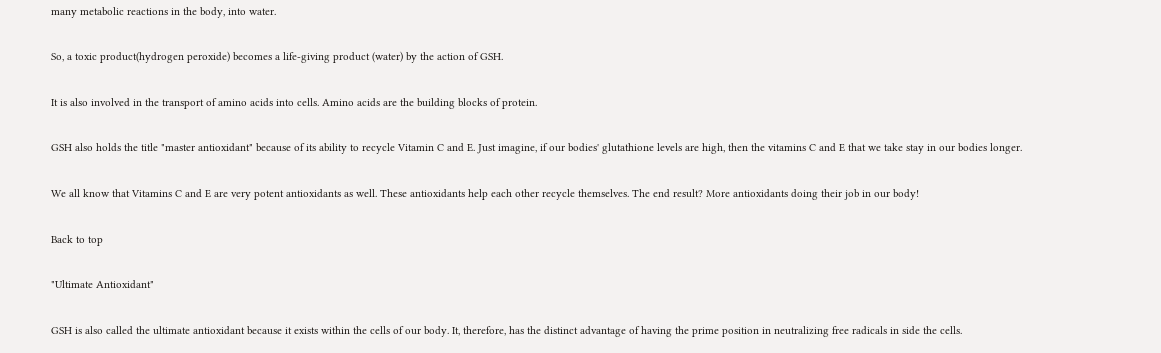many metabolic reactions in the body, into water.

So, a toxic product(hydrogen peroxide) becomes a life-giving product (water) by the action of GSH.

It is also involved in the transport of amino acids into cells. Amino acids are the building blocks of protein.

GSH also holds the title "master antioxidant" because of its ability to recycle Vitamin C and E. Just imagine, if our bodies' glutathione levels are high, then the vitamins C and E that we take stay in our bodies longer.

We all know that Vitamins C and E are very potent antioxidants as well. These antioxidants help each other recycle themselves. The end result? More antioxidants doing their job in our body!

Back to top

"Ultimate Antioxidant"

GSH is also called the ultimate antioxidant because it exists within the cells of our body. It, therefore, has the distinct advantage of having the prime position in neutralizing free radicals in side the cells.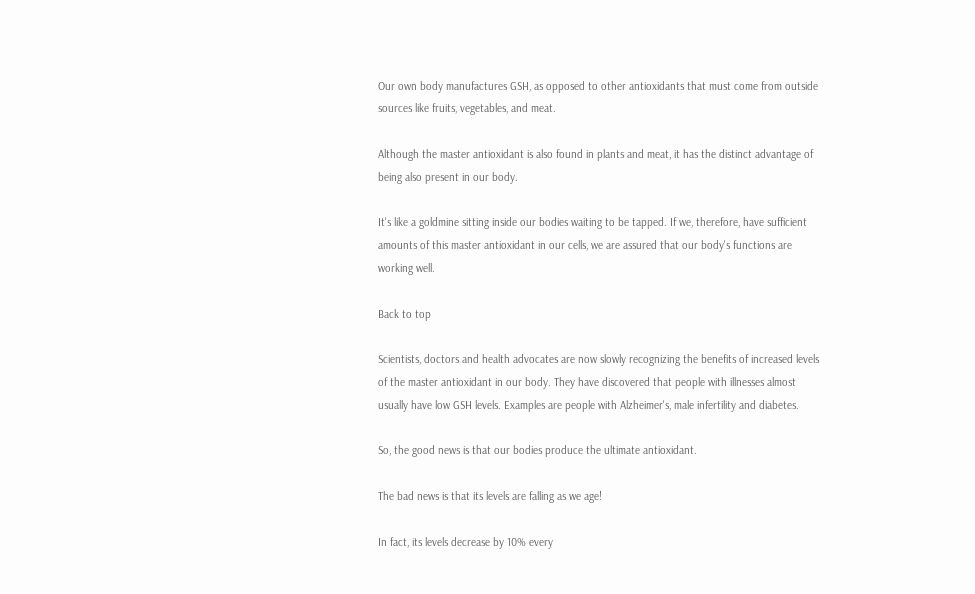Our own body manufactures GSH, as opposed to other antioxidants that must come from outside sources like fruits, vegetables, and meat.

Although the master antioxidant is also found in plants and meat, it has the distinct advantage of being also present in our body.

It's like a goldmine sitting inside our bodies waiting to be tapped. If we, therefore, have sufficient amounts of this master antioxidant in our cells, we are assured that our body's functions are working well.

Back to top

Scientists, doctors and health advocates are now slowly recognizing the benefits of increased levels of the master antioxidant in our body. They have discovered that people with illnesses almost usually have low GSH levels. Examples are people with Alzheimer's, male infertility and diabetes.

So, the good news is that our bodies produce the ultimate antioxidant.

The bad news is that its levels are falling as we age!

In fact, its levels decrease by 10% every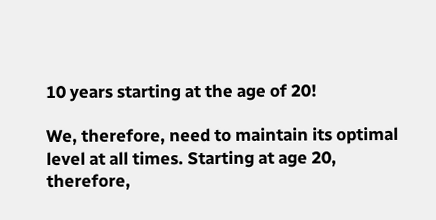10 years starting at the age of 20!

We, therefore, need to maintain its optimal level at all times. Starting at age 20, therefore,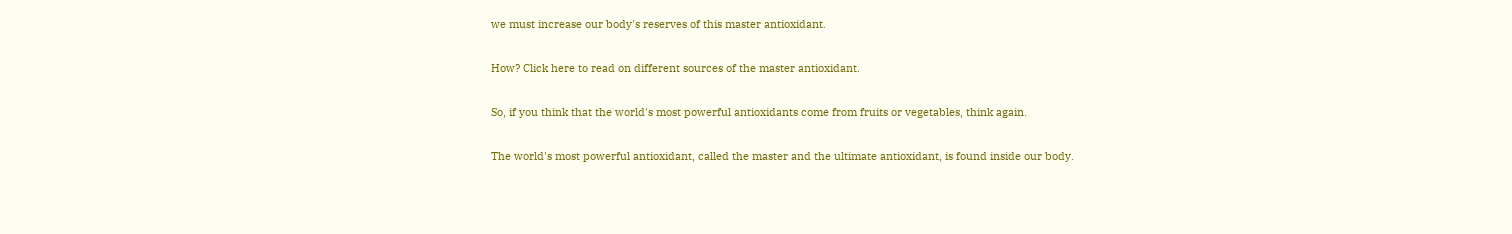we must increase our body's reserves of this master antioxidant.

How? Click here to read on different sources of the master antioxidant.

So, if you think that the world's most powerful antioxidants come from fruits or vegetables, think again.

The world's most powerful antioxidant, called the master and the ultimate antioxidant, is found inside our body.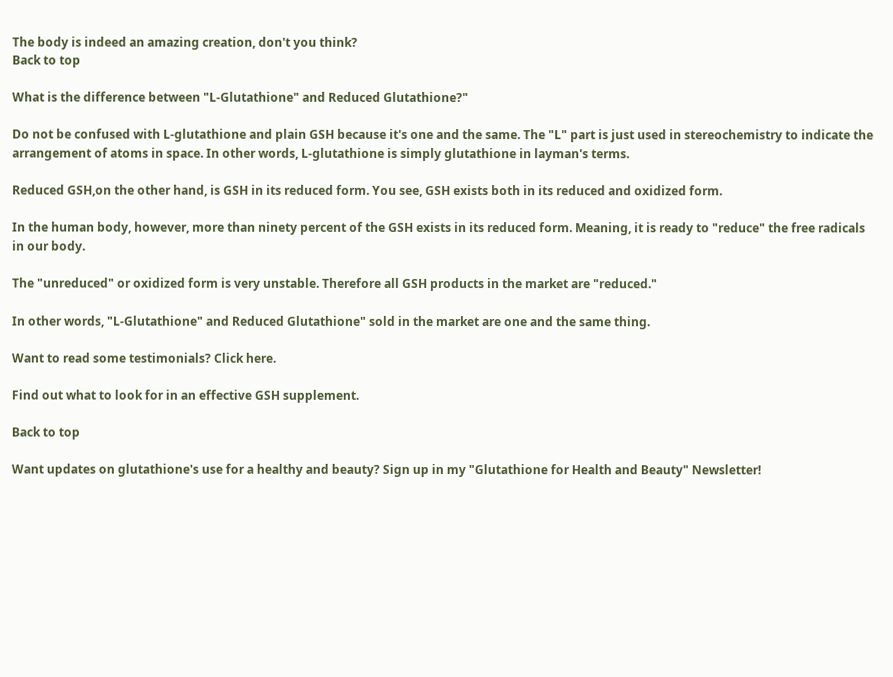The body is indeed an amazing creation, don't you think?
Back to top

What is the difference between "L-Glutathione" and Reduced Glutathione?"

Do not be confused with L-glutathione and plain GSH because it's one and the same. The "L" part is just used in stereochemistry to indicate the arrangement of atoms in space. In other words, L-glutathione is simply glutathione in layman's terms.

Reduced GSH,on the other hand, is GSH in its reduced form. You see, GSH exists both in its reduced and oxidized form.

In the human body, however, more than ninety percent of the GSH exists in its reduced form. Meaning, it is ready to "reduce" the free radicals in our body.

The "unreduced" or oxidized form is very unstable. Therefore all GSH products in the market are "reduced."

In other words, "L-Glutathione" and Reduced Glutathione" sold in the market are one and the same thing.

Want to read some testimonials? Click here.

Find out what to look for in an effective GSH supplement.

Back to top

Want updates on glutathione's use for a healthy and beauty? Sign up in my "Glutathione for Health and Beauty" Newsletter!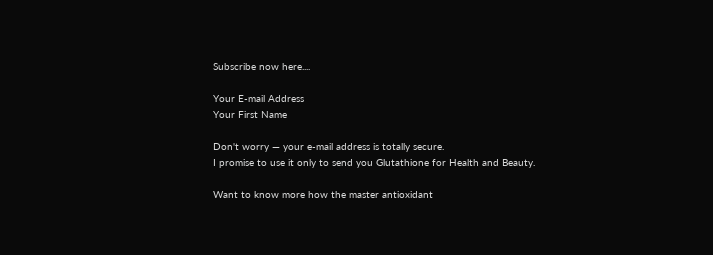Subscribe now here....

Your E-mail Address
Your First Name

Don't worry — your e-mail address is totally secure.
I promise to use it only to send you Glutathione for Health and Beauty.

Want to know more how the master antioxidant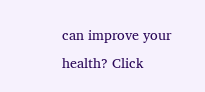can improve your health? Click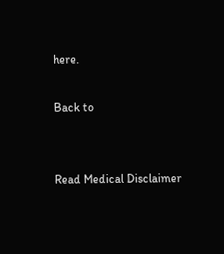here.

Back to


Read Medical Disclaimer